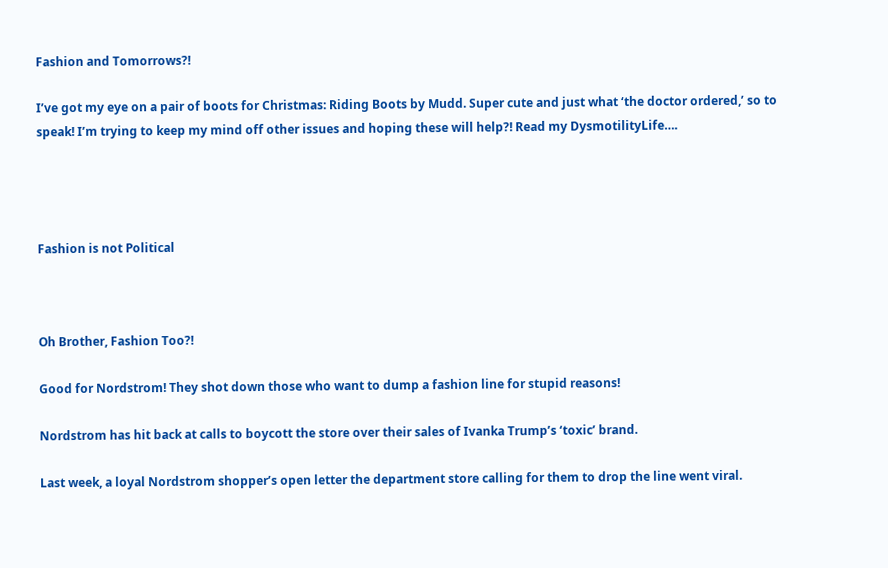Fashion and Tomorrows?!

I’ve got my eye on a pair of boots for Christmas: Riding Boots by Mudd. Super cute and just what ‘the doctor ordered,’ so to speak! I’m trying to keep my mind off other issues and hoping these will help?! Read my DysmotilityLife….




Fashion is not Political



Oh Brother, Fashion Too?!

Good for Nordstrom! They shot down those who want to dump a fashion line for stupid reasons!

Nordstrom has hit back at calls to boycott the store over their sales of Ivanka Trump’s ‘toxic’ brand.

Last week, a loyal Nordstrom shopper’s open letter the department store calling for them to drop the line went viral.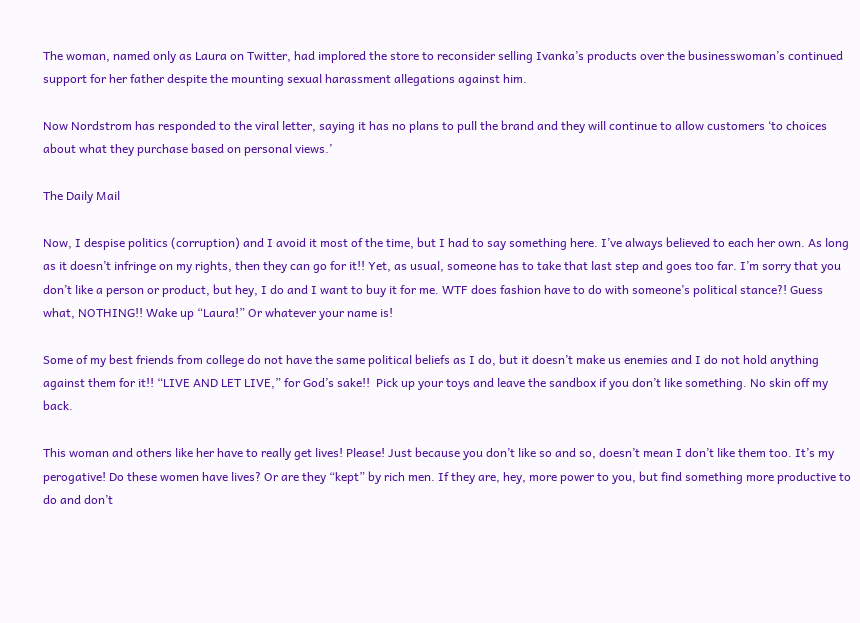The woman, named only as Laura on Twitter, had implored the store to reconsider selling Ivanka’s products over the businesswoman’s continued support for her father despite the mounting sexual harassment allegations against him.

Now Nordstrom has responded to the viral letter, saying it has no plans to pull the brand and they will continue to allow customers ‘to choices about what they purchase based on personal views.’

The Daily Mail

Now, I despise politics (corruption) and I avoid it most of the time, but I had to say something here. I’ve always believed to each her own. As long as it doesn’t infringe on my rights, then they can go for it!! Yet, as usual, someone has to take that last step and goes too far. I’m sorry that you don’t like a person or product, but hey, I do and I want to buy it for me. WTF does fashion have to do with someone’s political stance?! Guess what, NOTHING!! Wake up “Laura!” Or whatever your name is!

Some of my best friends from college do not have the same political beliefs as I do, but it doesn’t make us enemies and I do not hold anything against them for it!! “LIVE AND LET LIVE,” for God’s sake!!  Pick up your toys and leave the sandbox if you don’t like something. No skin off my back.

This woman and others like her have to really get lives! Please! Just because you don’t like so and so, doesn’t mean I don’t like them too. It’s my perogative! Do these women have lives? Or are they “kept” by rich men. If they are, hey, more power to you, but find something more productive to do and don’t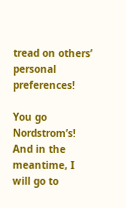tread on others’ personal preferences!

You go Nordstrom’s! And in the meantime, I will go to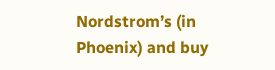Nordstrom’s (in Phoenix) and buy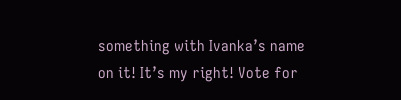something with Ivanka’s name on it! It’s my right! Vote for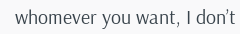whomever you want, I don’t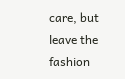care, but leave the fashion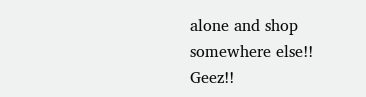alone and shop somewhere else!! Geez!!